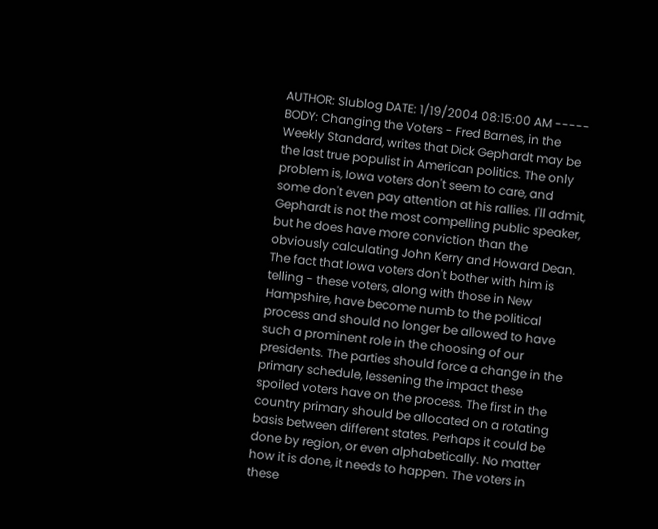AUTHOR: Slublog DATE: 1/19/2004 08:15:00 AM ----- BODY: Changing the Voters - Fred Barnes, in the Weekly Standard, writes that Dick Gephardt may be the last true populist in American politics. The only problem is, Iowa voters don't seem to care, and some don't even pay attention at his rallies. I'll admit, Gephardt is not the most compelling public speaker, but he does have more conviction than the obviously calculating John Kerry and Howard Dean. The fact that Iowa voters don't bother with him is telling - these voters, along with those in New Hampshire, have become numb to the political process and should no longer be allowed to have such a prominent role in the choosing of our presidents. The parties should force a change in the primary schedule, lessening the impact these spoiled voters have on the process. The first in the country primary should be allocated on a rotating basis between different states. Perhaps it could be done by region, or even alphabetically. No matter how it is done, it needs to happen. The voters in these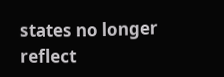states no longer reflect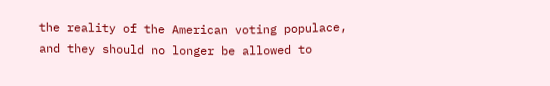the reality of the American voting populace, and they should no longer be allowed to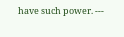have such power. ---